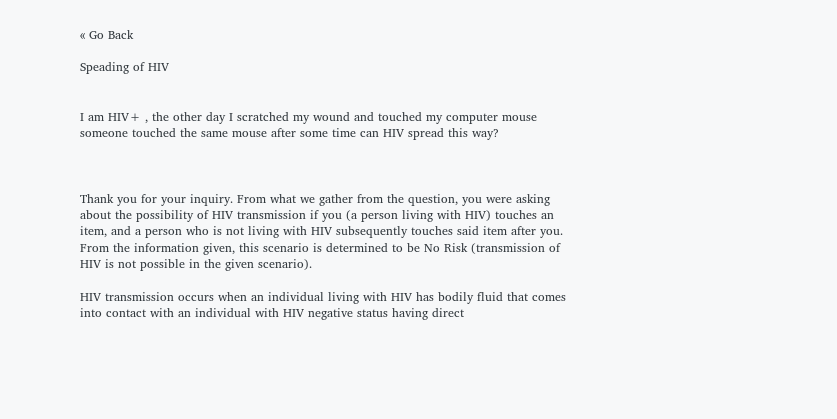« Go Back

Speading of HIV


I am HIV+ , the other day I scratched my wound and touched my computer mouse someone touched the same mouse after some time can HIV spread this way?



Thank you for your inquiry. From what we gather from the question, you were asking about the possibility of HIV transmission if you (a person living with HIV) touches an item, and a person who is not living with HIV subsequently touches said item after you. From the information given, this scenario is determined to be No Risk (transmission of HIV is not possible in the given scenario).

HIV transmission occurs when an individual living with HIV has bodily fluid that comes into contact with an individual with HIV negative status having direct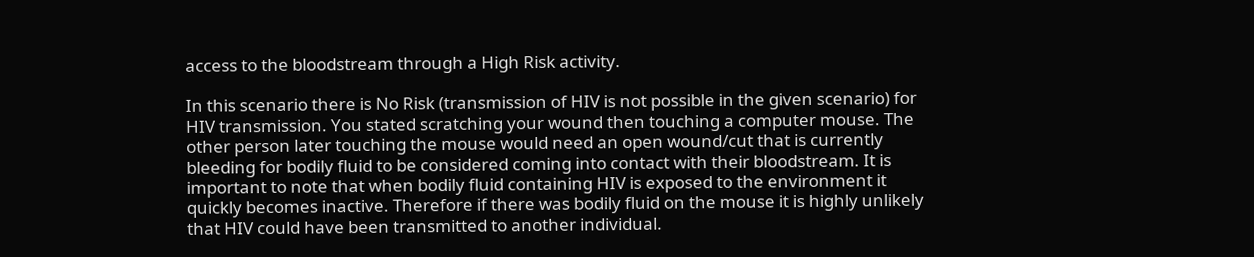access to the bloodstream through a High Risk activity.

In this scenario there is No Risk (transmission of HIV is not possible in the given scenario) for HIV transmission. You stated scratching your wound then touching a computer mouse. The other person later touching the mouse would need an open wound/cut that is currently bleeding for bodily fluid to be considered coming into contact with their bloodstream. It is important to note that when bodily fluid containing HIV is exposed to the environment it quickly becomes inactive. Therefore if there was bodily fluid on the mouse it is highly unlikely that HIV could have been transmitted to another individual.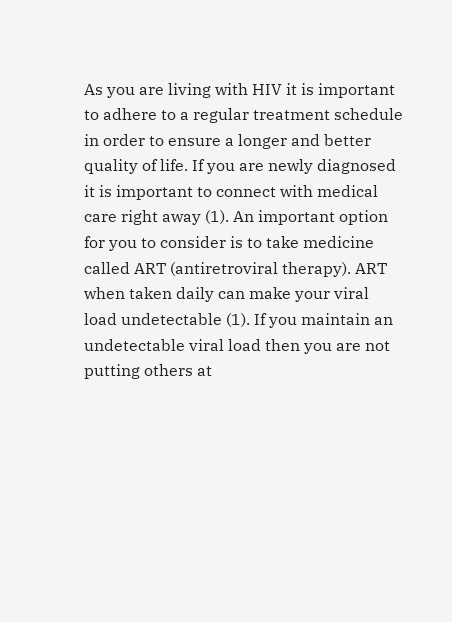As you are living with HIV it is important to adhere to a regular treatment schedule in order to ensure a longer and better quality of life. If you are newly diagnosed it is important to connect with medical care right away (1). An important option for you to consider is to take medicine called ART (antiretroviral therapy). ART when taken daily can make your viral load undetectable (1). If you maintain an undetectable viral load then you are not putting others at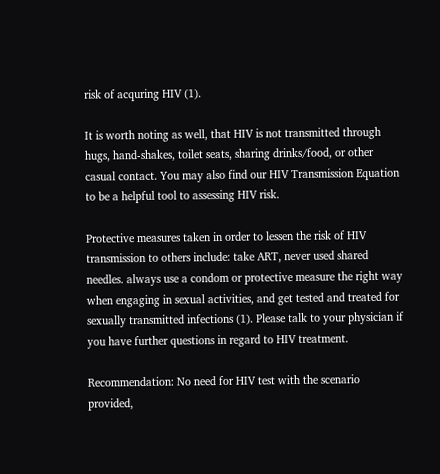risk of acquring HIV (1).

It is worth noting as well, that HIV is not transmitted through hugs, hand-shakes, toilet seats, sharing drinks/food, or other casual contact. You may also find our HIV Transmission Equation to be a helpful tool to assessing HIV risk.

Protective measures taken in order to lessen the risk of HIV transmission to others include: take ART, never used shared needles. always use a condom or protective measure the right way when engaging in sexual activities, and get tested and treated for sexually transmitted infections (1). Please talk to your physician if you have further questions in regard to HIV treatment.

Recommendation: No need for HIV test with the scenario provided,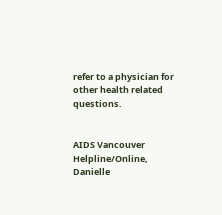refer to a physician for other health related questions.


AIDS Vancouver Helpline/Online, Danielle